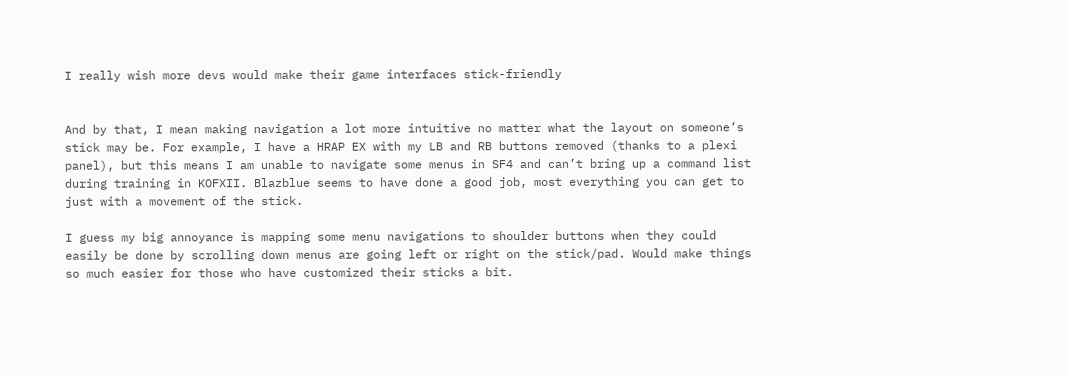I really wish more devs would make their game interfaces stick-friendly


And by that, I mean making navigation a lot more intuitive no matter what the layout on someone’s stick may be. For example, I have a HRAP EX with my LB and RB buttons removed (thanks to a plexi panel), but this means I am unable to navigate some menus in SF4 and can’t bring up a command list during training in KOFXII. Blazblue seems to have done a good job, most everything you can get to just with a movement of the stick.

I guess my big annoyance is mapping some menu navigations to shoulder buttons when they could easily be done by scrolling down menus are going left or right on the stick/pad. Would make things so much easier for those who have customized their sticks a bit.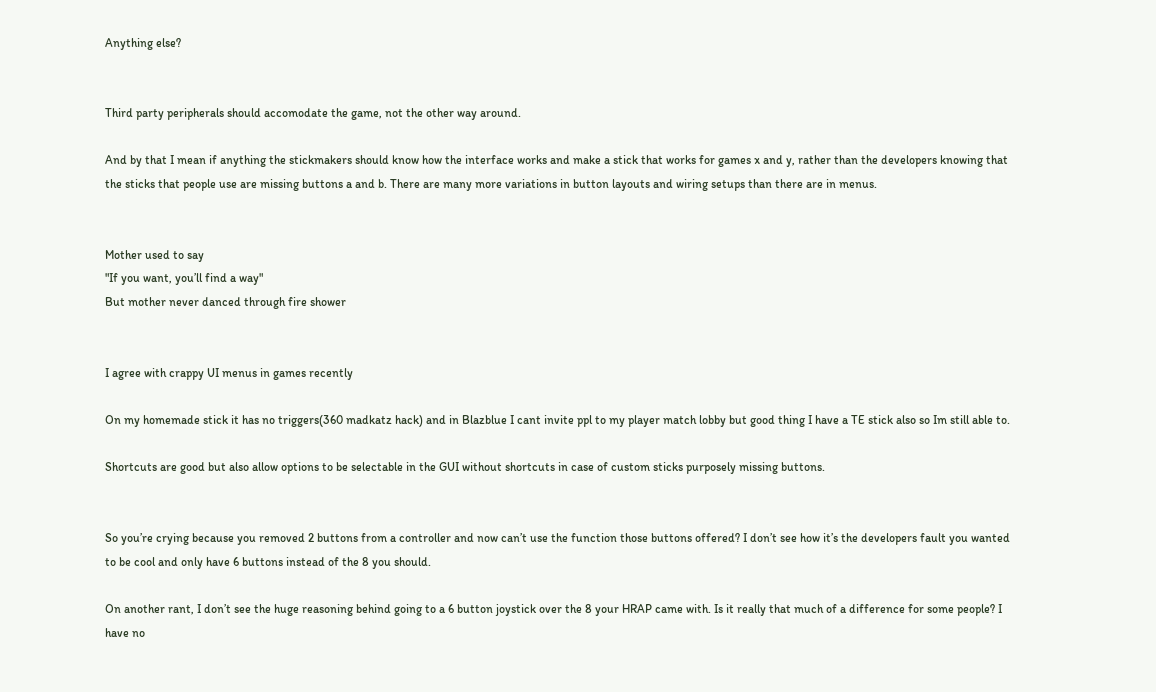Anything else?


Third party peripherals should accomodate the game, not the other way around.

And by that I mean if anything the stickmakers should know how the interface works and make a stick that works for games x and y, rather than the developers knowing that the sticks that people use are missing buttons a and b. There are many more variations in button layouts and wiring setups than there are in menus.


Mother used to say
"If you want, you’ll find a way"
But mother never danced through fire shower


I agree with crappy UI menus in games recently

On my homemade stick it has no triggers(360 madkatz hack) and in Blazblue I cant invite ppl to my player match lobby but good thing I have a TE stick also so Im still able to.

Shortcuts are good but also allow options to be selectable in the GUI without shortcuts in case of custom sticks purposely missing buttons.


So you’re crying because you removed 2 buttons from a controller and now can’t use the function those buttons offered? I don’t see how it’s the developers fault you wanted to be cool and only have 6 buttons instead of the 8 you should.

On another rant, I don’t see the huge reasoning behind going to a 6 button joystick over the 8 your HRAP came with. Is it really that much of a difference for some people? I have no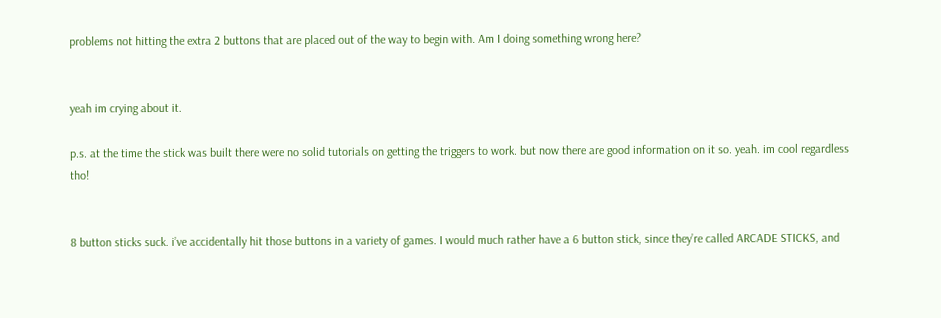problems not hitting the extra 2 buttons that are placed out of the way to begin with. Am I doing something wrong here?


yeah im crying about it.

p.s. at the time the stick was built there were no solid tutorials on getting the triggers to work. but now there are good information on it so. yeah. im cool regardless tho!


8 button sticks suck. i’ve accidentally hit those buttons in a variety of games. I would much rather have a 6 button stick, since they’re called ARCADE STICKS, and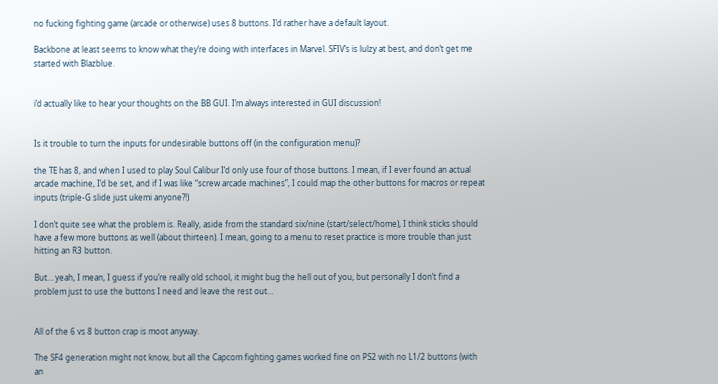no fucking fighting game (arcade or otherwise) uses 8 buttons. I’d rather have a default layout.

Backbone at least seems to know what they’re doing with interfaces in Marvel. SFIV’s is lulzy at best, and don’t get me started with Blazblue.


i’d actually like to hear your thoughts on the BB GUI. I’m always interested in GUI discussion!


Is it trouble to turn the inputs for undesirable buttons off (in the configuration menu)?

the TE has 8, and when I used to play Soul Calibur I’d only use four of those buttons. I mean, if I ever found an actual arcade machine, I’d be set, and if I was like “screw arcade machines”, I could map the other buttons for macros or repeat inputs (triple-G slide just ukemi anyone?!)

I don’t quite see what the problem is. Really, aside from the standard six/nine (start/select/home), I think sticks should have a few more buttons as well (about thirteen). I mean, going to a menu to reset practice is more trouble than just hitting an R3 button.

But… yeah, I mean, I guess if you’re really old school, it might bug the hell out of you, but personally I don’t find a problem just to use the buttons I need and leave the rest out…


All of the 6 vs 8 button crap is moot anyway.

The SF4 generation might not know, but all the Capcom fighting games worked fine on PS2 with no L1/2 buttons (with an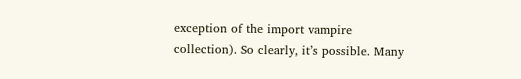exception of the import vampire collection). So clearly, it’s possible. Many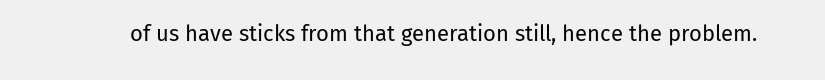of us have sticks from that generation still, hence the problem.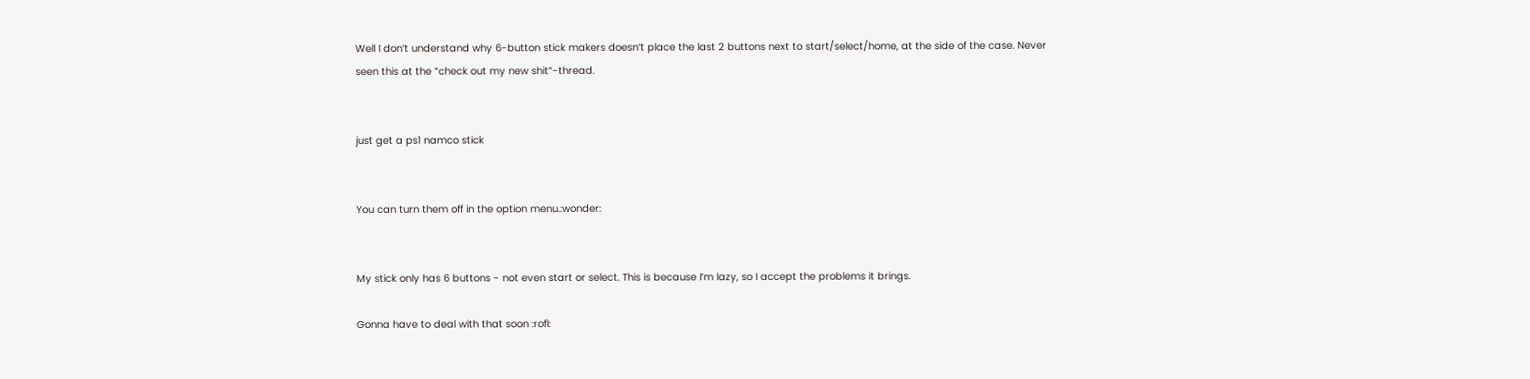Well I don’t understand why 6-button stick makers doesn’t place the last 2 buttons next to start/select/home, at the side of the case. Never seen this at the “check out my new shit”-thread.


just get a ps1 namco stick


You can turn them off in the option menu.:wonder:


My stick only has 6 buttons - not even start or select. This is because I’m lazy, so I accept the problems it brings.

Gonna have to deal with that soon :rofl: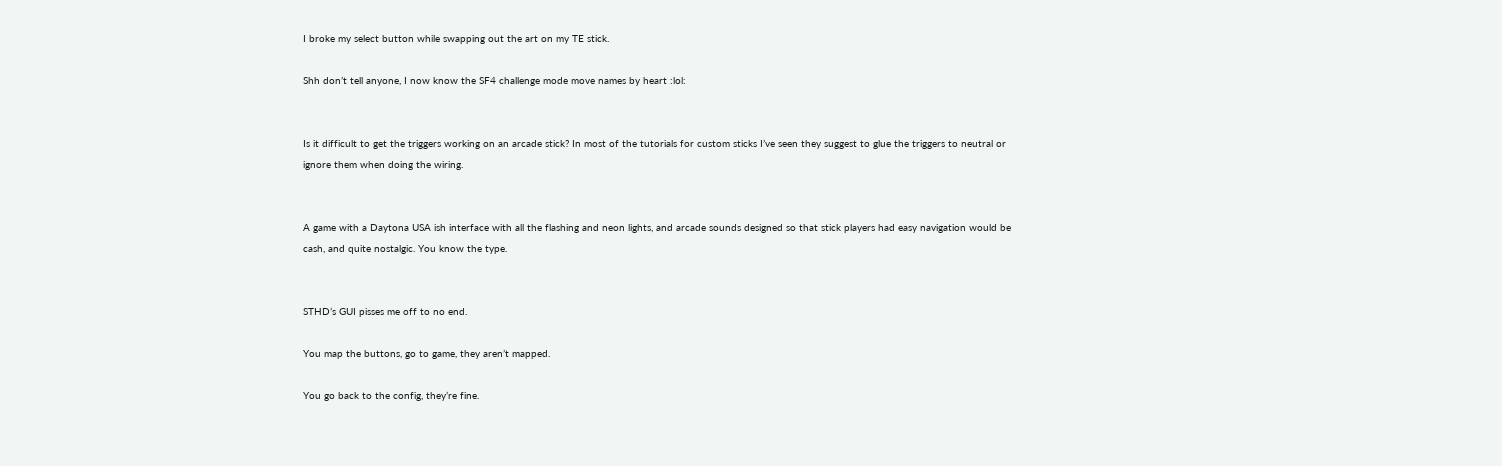I broke my select button while swapping out the art on my TE stick.

Shh don’t tell anyone, I now know the SF4 challenge mode move names by heart :lol:


Is it difficult to get the triggers working on an arcade stick? In most of the tutorials for custom sticks I’ve seen they suggest to glue the triggers to neutral or ignore them when doing the wiring.


A game with a Daytona USA ish interface with all the flashing and neon lights, and arcade sounds designed so that stick players had easy navigation would be cash, and quite nostalgic. You know the type.


STHD’s GUI pisses me off to no end.

You map the buttons, go to game, they aren’t mapped.

You go back to the config, they’re fine.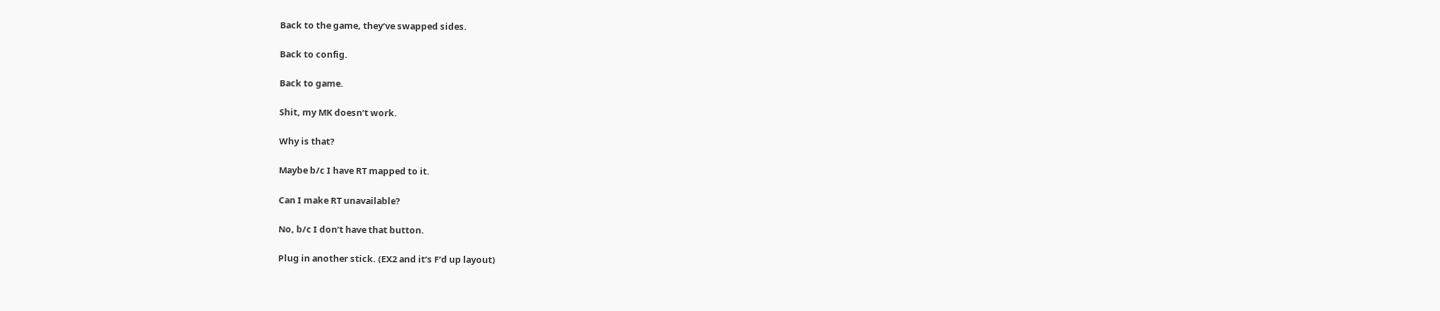Back to the game, they’ve swapped sides.

Back to config.

Back to game.

Shit, my MK doesn’t work.

Why is that?

Maybe b/c I have RT mapped to it.

Can I make RT unavailable?

No, b/c I don’t have that button.

Plug in another stick. (EX2 and it’s F’d up layout)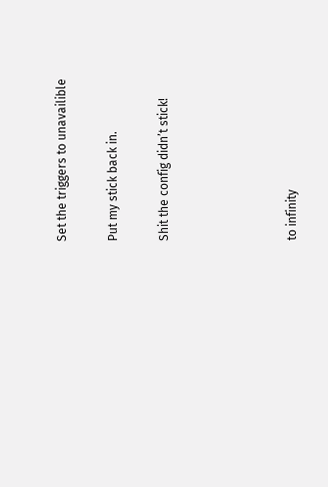Set the triggers to unavailible

Put my stick back in.

Shit the config didn’t stick!




to infinity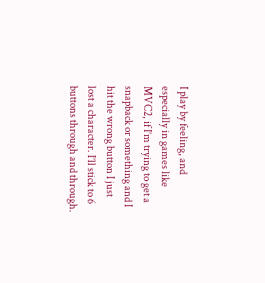I play by feeling, and especially in games like MVC2, if I’m trying to get a snapback or something and I hit the wrong button I just lost a character. I’ll stick to 6 buttons through and through.